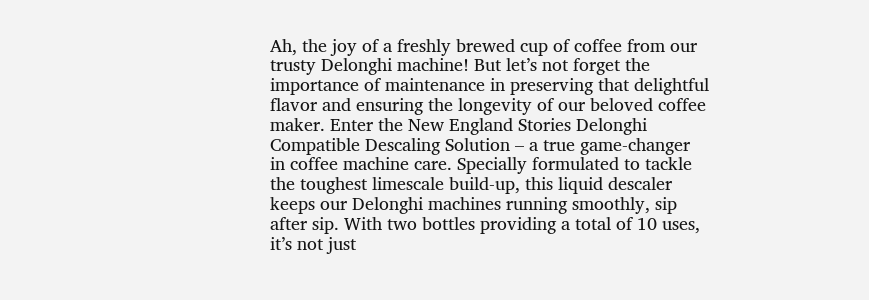Ah, the joy of a freshly brewed cup of coffee from our trusty Delonghi machine! But let’s not forget the importance of maintenance in preserving that delightful flavor and ensuring the longevity of our beloved coffee maker. Enter the New England Stories Delonghi Compatible Descaling Solution – a true game-changer in coffee machine care. Specially formulated to tackle the toughest limescale build-up, this liquid descaler keeps our Delonghi machines running smoothly, sip after sip. With two bottles providing a total of 10 uses, it’s not just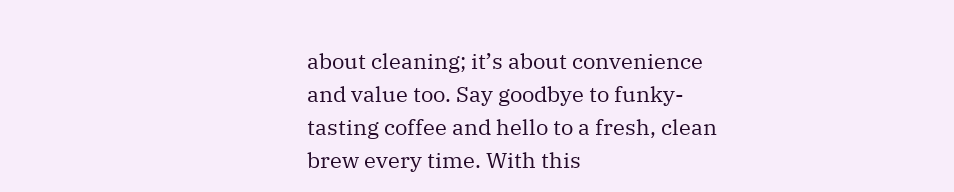about cleaning; it’s about convenience and value too. Say goodbye to funky-tasting coffee and hello to a fresh, clean brew every time. With this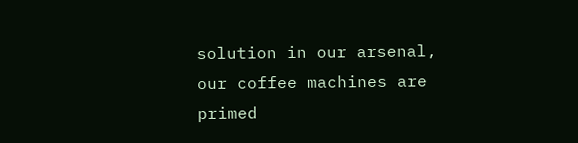solution in our arsenal, our coffee machines are primed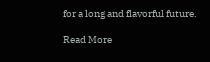for a long and flavorful future.

Read More